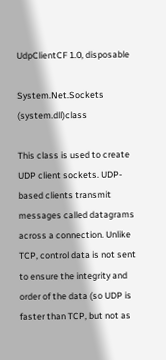UdpClientCF 1.0, disposable

System.Net.Sockets (system.dll)class

This class is used to create UDP client sockets. UDP-based clients transmit messages called datagrams across a connection. Unlike TCP, control data is not sent to ensure the integrity and order of the data (so UDP is faster than TCP, but not as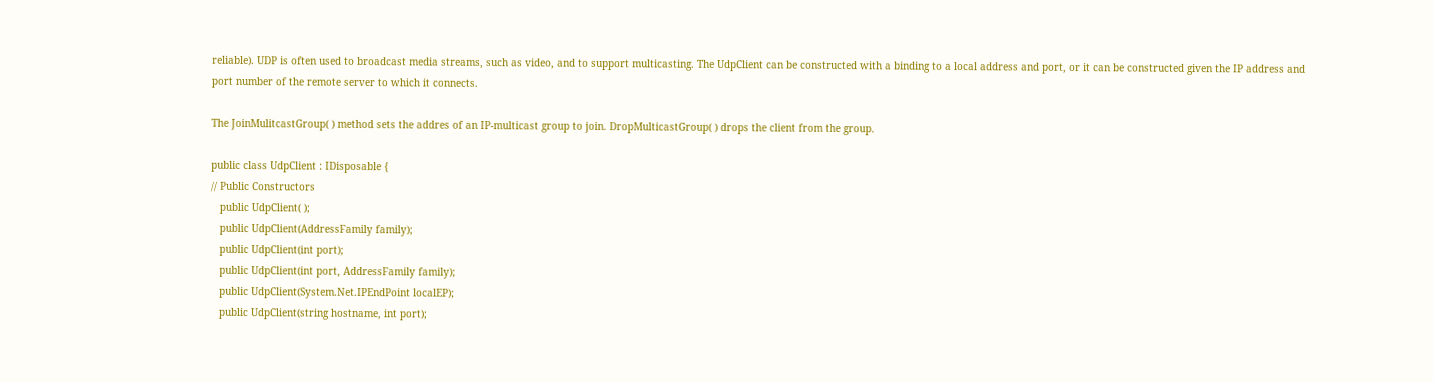reliable). UDP is often used to broadcast media streams, such as video, and to support multicasting. The UdpClient can be constructed with a binding to a local address and port, or it can be constructed given the IP address and port number of the remote server to which it connects.

The JoinMulitcastGroup( ) method sets the addres of an IP-multicast group to join. DropMulticastGroup( ) drops the client from the group.

public class UdpClient : IDisposable {
// Public Constructors
   public UdpClient( );
   public UdpClient(AddressFamily family);
   public UdpClient(int port);
   public UdpClient(int port, AddressFamily family);
   public UdpClient(System.Net.IPEndPoint localEP);
   public UdpClient(string hostname, int port);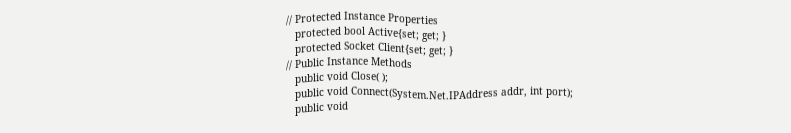// Protected Instance Properties
   protected bool Active{set; get; }
   protected Socket Client{set; get; }
// Public Instance Methods
   public void Close( );
   public void Connect(System.Net.IPAddress addr, int port);
   public void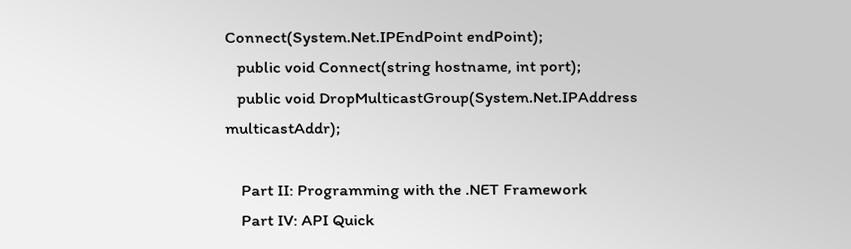Connect(System.Net.IPEndPoint endPoint);
   public void Connect(string hostname, int port);
   public void DropMulticastGroup(System.Net.IPAddress multicastAddr);

    Part II: Programming with the .NET Framework
    Part IV: API Quick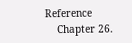Reference
    Chapter 26.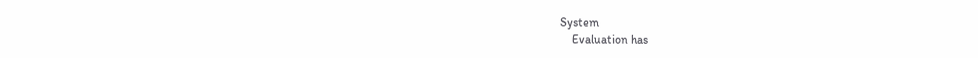System
    Evaluation has